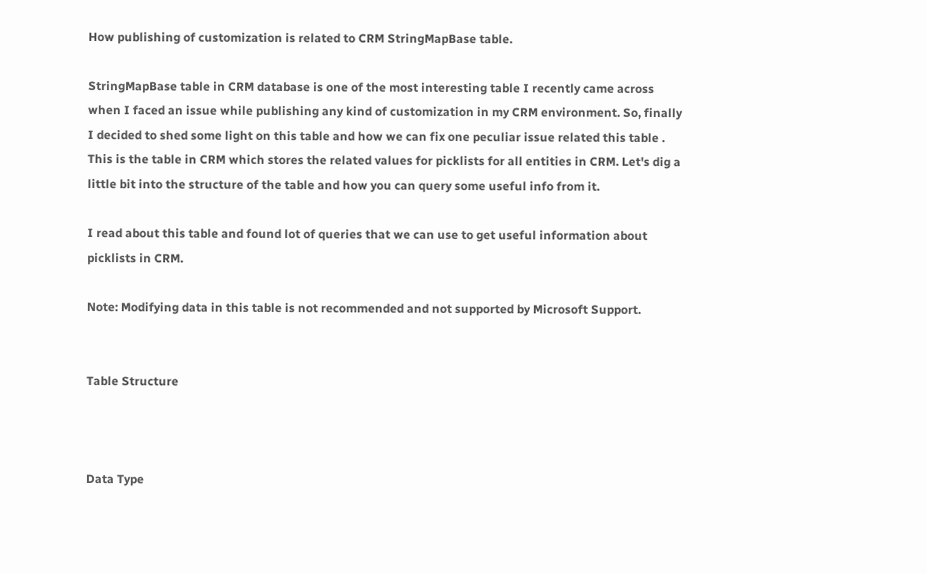How publishing of customization is related to CRM StringMapBase table.

StringMapBase table in CRM database is one of the most interesting table I recently came across when I faced an issue while publishing any kind of customization in my CRM environment. So, finally I decided to shed some light on this table and how we can fix one peculiar issue related this table . This is the table in CRM which stores the related values for picklists for all entities in CRM. Let's dig a little bit into the structure of the table and how you can query some useful info from it.

I read about this table and found lot of queries that we can use to get useful information about picklists in CRM.

Note: Modifying data in this table is not recommended and not supported by Microsoft Support.


Table Structure



Data Type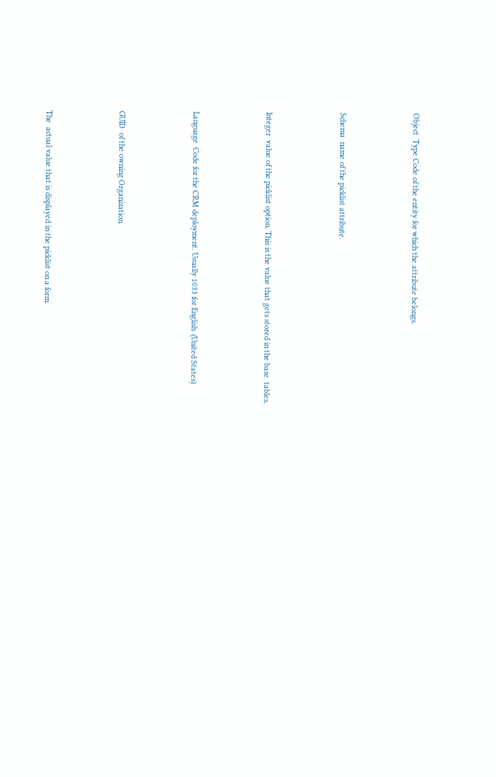Object  Type Code of the entity for which the attribute belongs.



Schema  name of the picklist attribute.



Integer  value of the picklist option. This is the value that gets stored in the base  tables.



Language  Code for the CRM deployment. Usually 1033 for English  (United States)



GUID  of the owning Organization.



The  actual value that is displayed in the picklist on a form.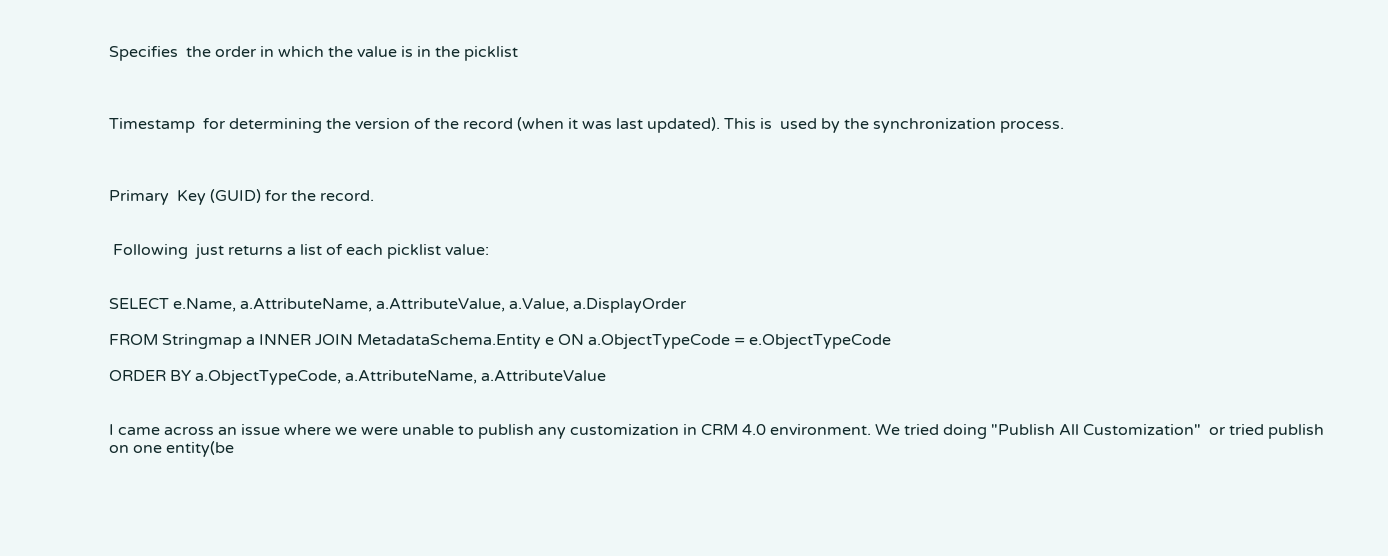Specifies  the order in which the value is in the picklist



Timestamp  for determining the version of the record (when it was last updated). This is  used by the synchronization process.



Primary  Key (GUID) for the record.


 Following  just returns a list of each picklist value:


SELECT e.Name, a.AttributeName, a.AttributeValue, a.Value, a.DisplayOrder

FROM Stringmap a INNER JOIN MetadataSchema.Entity e ON a.ObjectTypeCode = e.ObjectTypeCode

ORDER BY a.ObjectTypeCode, a.AttributeName, a.AttributeValue


I came across an issue where we were unable to publish any customization in CRM 4.0 environment. We tried doing "Publish All Customization"  or tried publish on one entity(be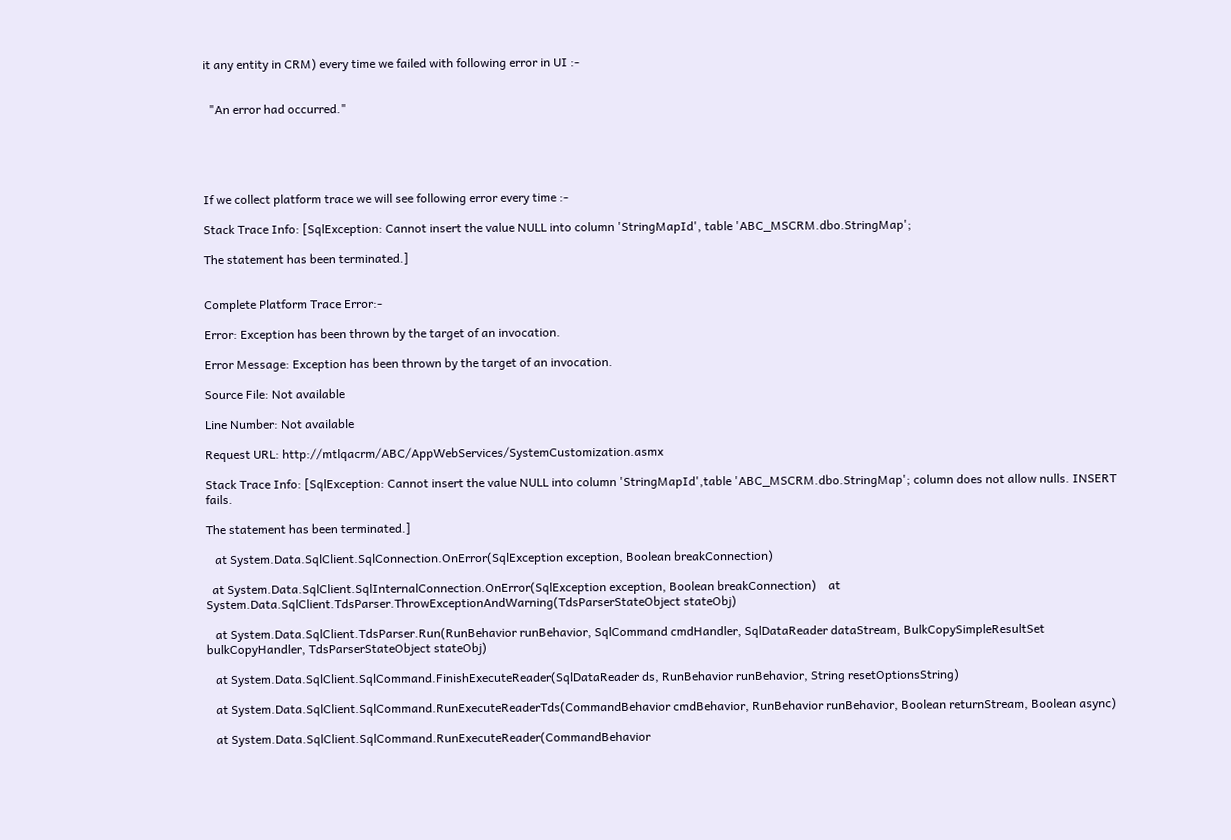it any entity in CRM) every time we failed with following error in UI :-


  "An error had occurred."





If we collect platform trace we will see following error every time :-

Stack Trace Info: [SqlException: Cannot insert the value NULL into column 'StringMapId', table 'ABC_MSCRM.dbo.StringMap';

The statement has been terminated.]


Complete Platform Trace Error:-

Error: Exception has been thrown by the target of an invocation.

Error Message: Exception has been thrown by the target of an invocation.

Source File: Not available

Line Number: Not available

Request URL: http://mtlqacrm/ABC/AppWebServices/SystemCustomization.asmx

Stack Trace Info: [SqlException: Cannot insert the value NULL into column 'StringMapId',table 'ABC_MSCRM.dbo.StringMap'; column does not allow nulls. INSERT fails.

The statement has been terminated.]

   at System.Data.SqlClient.SqlConnection.OnError(SqlException exception, Boolean breakConnection)

  at System.Data.SqlClient.SqlInternalConnection.OnError(SqlException exception, Boolean breakConnection)    at System.Data.SqlClient.TdsParser.ThrowExceptionAndWarning(TdsParserStateObject stateObj)

   at System.Data.SqlClient.TdsParser.Run(RunBehavior runBehavior, SqlCommand cmdHandler, SqlDataReader dataStream, BulkCopySimpleResultSet bulkCopyHandler, TdsParserStateObject stateObj)

   at System.Data.SqlClient.SqlCommand.FinishExecuteReader(SqlDataReader ds, RunBehavior runBehavior, String resetOptionsString)

   at System.Data.SqlClient.SqlCommand.RunExecuteReaderTds(CommandBehavior cmdBehavior, RunBehavior runBehavior, Boolean returnStream, Boolean async)

   at System.Data.SqlClient.SqlCommand.RunExecuteReader(CommandBehavior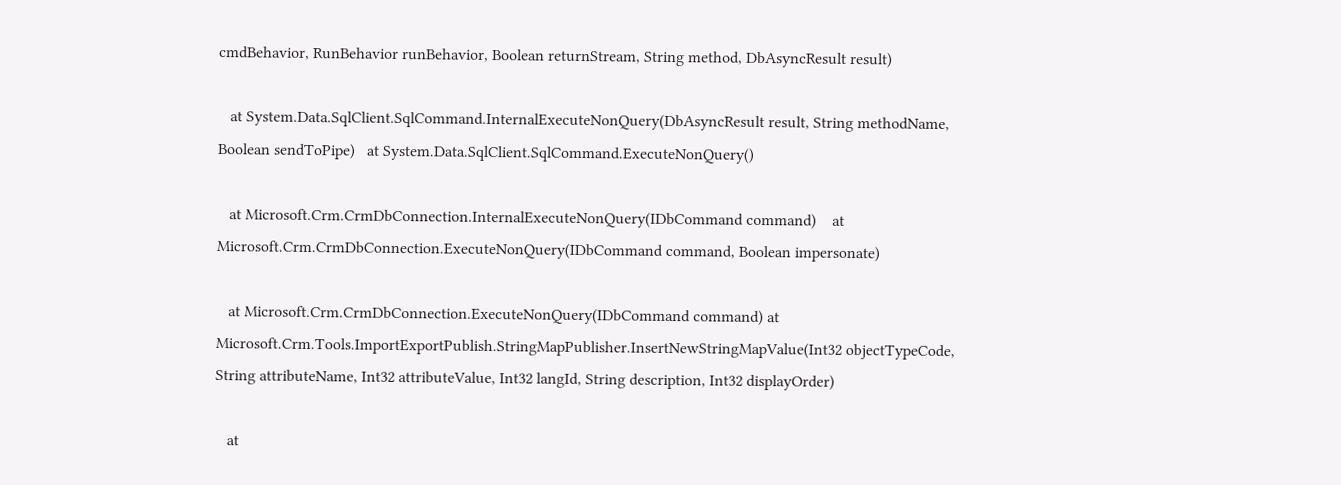cmdBehavior, RunBehavior runBehavior, Boolean returnStream, String method, DbAsyncResult result)

   at System.Data.SqlClient.SqlCommand.InternalExecuteNonQuery(DbAsyncResult result, String methodName, Boolean sendToPipe)   at System.Data.SqlClient.SqlCommand.ExecuteNonQuery()

   at Microsoft.Crm.CrmDbConnection.InternalExecuteNonQuery(IDbCommand command)    at Microsoft.Crm.CrmDbConnection.ExecuteNonQuery(IDbCommand command, Boolean impersonate)

   at Microsoft.Crm.CrmDbConnection.ExecuteNonQuery(IDbCommand command) at Microsoft.Crm.Tools.ImportExportPublish.StringMapPublisher.InsertNewStringMapValue(Int32 objectTypeCode, String attributeName, Int32 attributeValue, Int32 langId, String description, Int32 displayOrder)

   at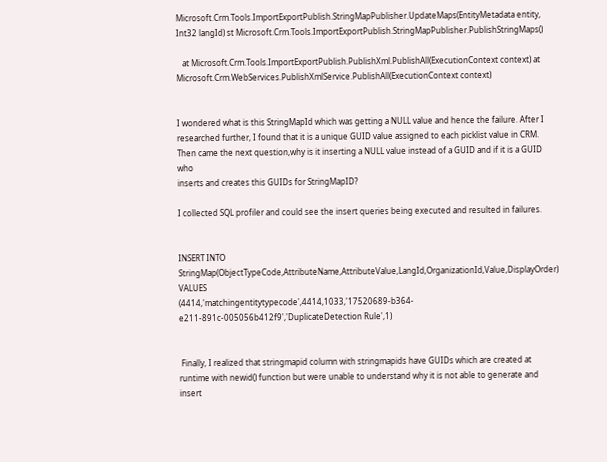Microsoft.Crm.Tools.ImportExportPublish.StringMapPublisher.UpdateMaps(EntityMetadata entity, Int32 langId) st Microsoft.Crm.Tools.ImportExportPublish.StringMapPublisher.PublishStringMaps()

   at Microsoft.Crm.Tools.ImportExportPublish.PublishXml.PublishAll(ExecutionContext context) at Microsoft.Crm.WebServices.PublishXmlService.PublishAll(ExecutionContext context)


I wondered what is this StringMapId which was getting a NULL value and hence the failure. After I researched further, I found that it is a unique GUID value assigned to each picklist value in CRM. Then came the next question,why is it inserting a NULL value instead of a GUID and if it is a GUID who
inserts and creates this GUIDs for StringMapID?

I collected SQL profiler and could see the insert queries being executed and resulted in failures.


INSERT INTO StringMap(ObjectTypeCode,AttributeName,AttributeValue,LangId,OrganizationId,Value,DisplayOrder) VALUES
(4414,'matchingentitytypecode',4414,1033,'17520689-b364-e211-891c-005056b412f9','DuplicateDetection Rule',1)


 Finally, I realized that stringmapid column with stringmapids have GUIDs which are created at runtime with newid() function but were unable to understand why it is not able to generate and insert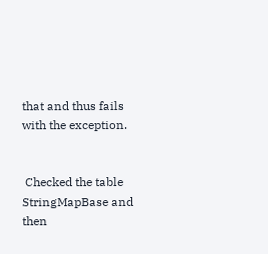that and thus fails with the exception.


 Checked the table StringMapBase and then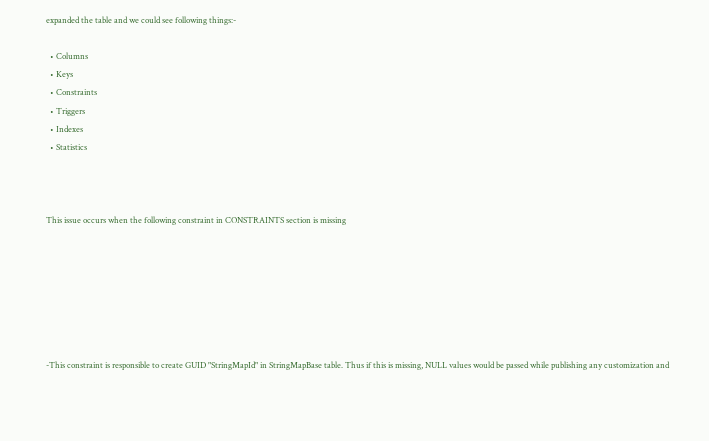expanded the table and we could see following things:-

  • Columns
  • Keys
  • Constraints
  • Triggers
  • Indexes
  • Statistics



This issue occurs when the following constraint in CONSTRAINTS section is missing







-This constraint is responsible to create GUID "StringMapId" in StringMapBase table. Thus if this is missing, NULL values would be passed while publishing any customization and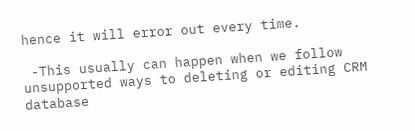hence it will error out every time.

 -This usually can happen when we follow unsupported ways to deleting or editing CRM database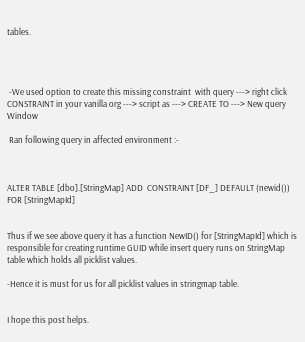tables.




 -We used option to create this missing constraint  with query ---> right click CONSTRAINT in your vanilla org ---> script as ---> CREATE TO ---> New query Window

 Ran following query in affected environment :-



ALTER TABLE [dbo].[StringMap] ADD  CONSTRAINT [DF_] DEFAULT (newid()) FOR [StringMapId]


Thus if we see above query it has a function NewID() for [StringMapId] which is responsible for creating runtime GUID while insert query runs on StringMap table which holds all picklist values.

-Hence it is must for us for all picklist values in stringmap table.


I hope this post helps.